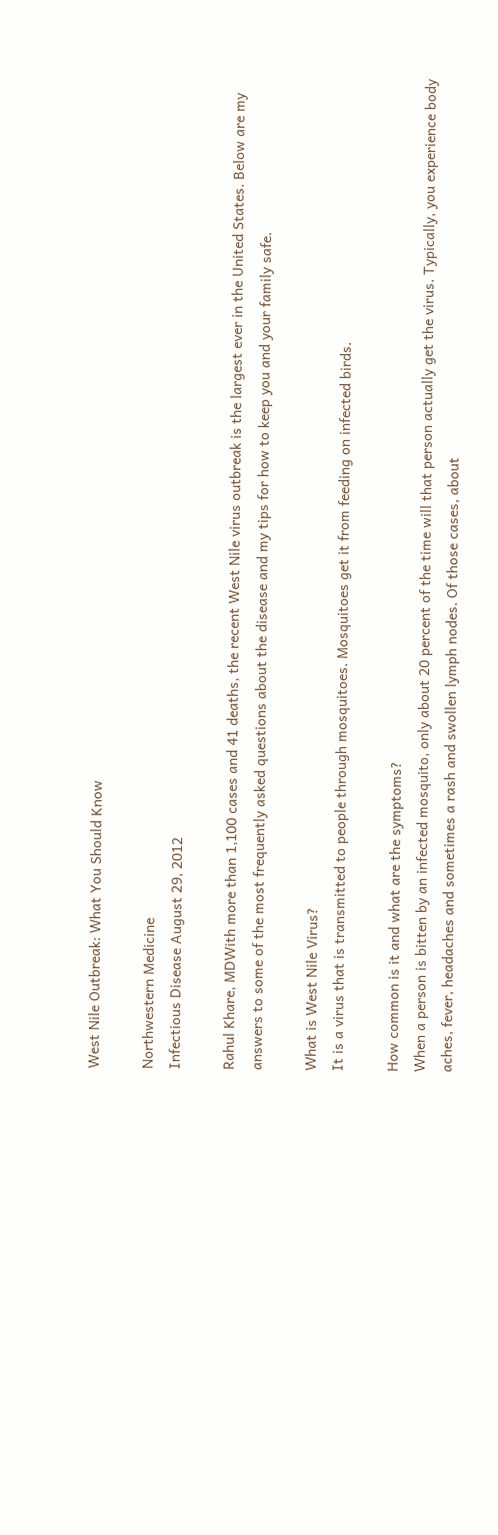West Nile Outbreak: What You Should Know

Northwestern Medicine
Infectious Disease August 29, 2012

Rahul Khare, MDWith more than 1,100 cases and 41 deaths, the recent West Nile virus outbreak is the largest ever in the United States. Below are my answers to some of the most frequently asked questions about the disease and my tips for how to keep you and your family safe.

What is West Nile Virus?
It is a virus that is transmitted to people through mosquitoes. Mosquitoes get it from feeding on infected birds.

How common is it and what are the symptoms?
When a person is bitten by an infected mosquito, only about 20 percent of the time will that person actually get the virus. Typically, you experience body aches, fever, headaches and sometimes a rash and swollen lymph nodes. Of those cases, about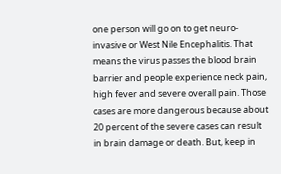one person will go on to get neuro-invasive or West Nile Encephalitis. That means the virus passes the blood brain barrier and people experience neck pain, high fever and severe overall pain. Those cases are more dangerous because about 20 percent of the severe cases can result in brain damage or death. But, keep in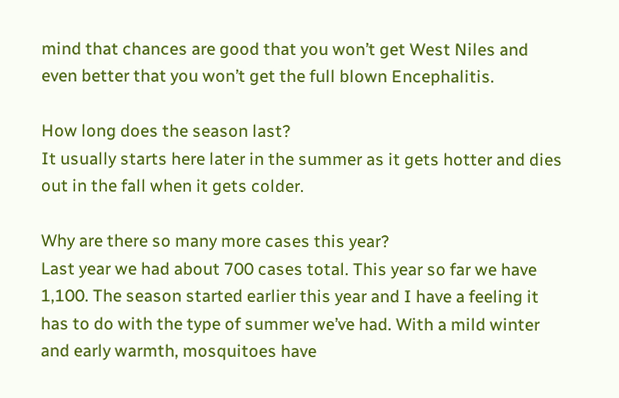mind that chances are good that you won’t get West Niles and even better that you won’t get the full blown Encephalitis.

How long does the season last?
It usually starts here later in the summer as it gets hotter and dies out in the fall when it gets colder.

Why are there so many more cases this year?
Last year we had about 700 cases total. This year so far we have 1,100. The season started earlier this year and I have a feeling it has to do with the type of summer we’ve had. With a mild winter and early warmth, mosquitoes have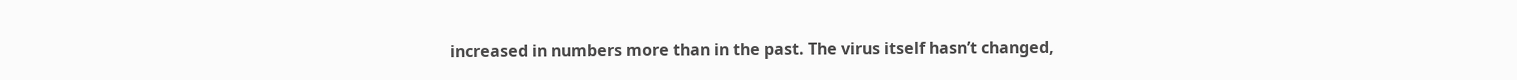increased in numbers more than in the past. The virus itself hasn’t changed,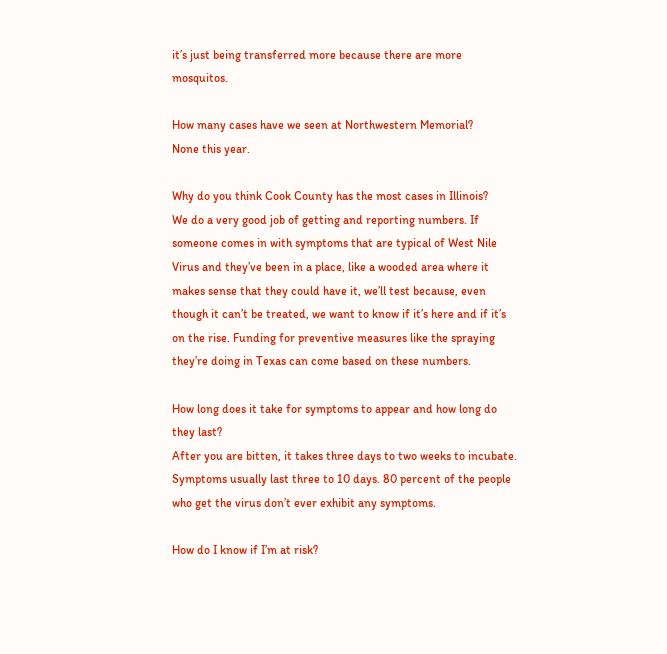it’s just being transferred more because there are more mosquitos.

How many cases have we seen at Northwestern Memorial?
None this year.

Why do you think Cook County has the most cases in Illinois?
We do a very good job of getting and reporting numbers. If someone comes in with symptoms that are typical of West Nile Virus and they’ve been in a place, like a wooded area where it makes sense that they could have it, we’ll test because, even though it can’t be treated, we want to know if it’s here and if it’s on the rise. Funding for preventive measures like the spraying they’re doing in Texas can come based on these numbers.

How long does it take for symptoms to appear and how long do they last?
After you are bitten, it takes three days to two weeks to incubate. Symptoms usually last three to 10 days. 80 percent of the people who get the virus don’t ever exhibit any symptoms.

How do I know if I’m at risk?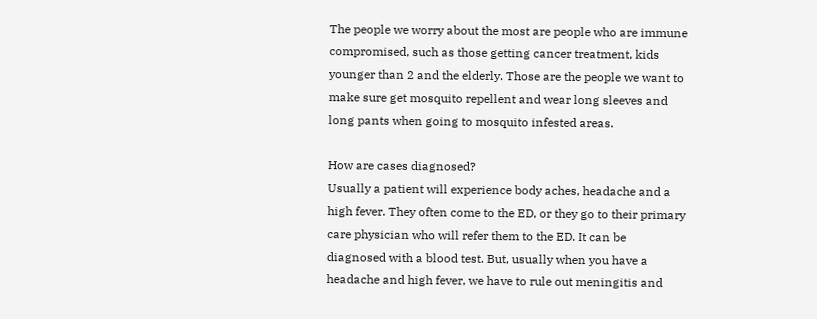The people we worry about the most are people who are immune compromised, such as those getting cancer treatment, kids younger than 2 and the elderly. Those are the people we want to make sure get mosquito repellent and wear long sleeves and long pants when going to mosquito infested areas.

How are cases diagnosed?
Usually a patient will experience body aches, headache and a high fever. They often come to the ED, or they go to their primary care physician who will refer them to the ED. It can be diagnosed with a blood test. But, usually when you have a headache and high fever, we have to rule out meningitis and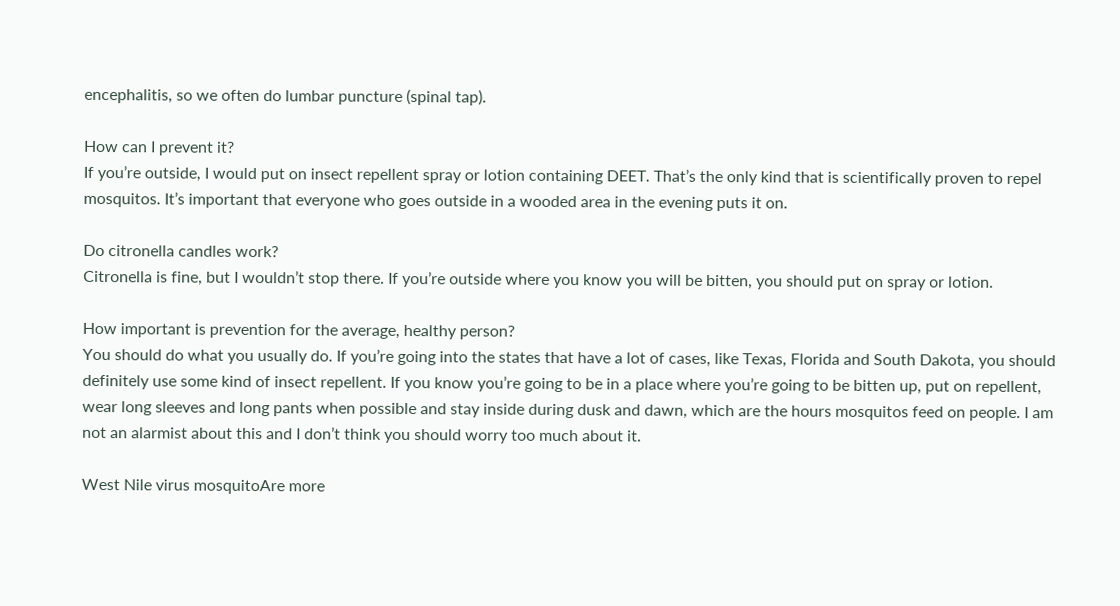encephalitis, so we often do lumbar puncture (spinal tap).

How can I prevent it?
If you’re outside, I would put on insect repellent spray or lotion containing DEET. That’s the only kind that is scientifically proven to repel mosquitos. It’s important that everyone who goes outside in a wooded area in the evening puts it on.

Do citronella candles work?
Citronella is fine, but I wouldn’t stop there. If you’re outside where you know you will be bitten, you should put on spray or lotion.

How important is prevention for the average, healthy person?
You should do what you usually do. If you’re going into the states that have a lot of cases, like Texas, Florida and South Dakota, you should definitely use some kind of insect repellent. If you know you’re going to be in a place where you’re going to be bitten up, put on repellent, wear long sleeves and long pants when possible and stay inside during dusk and dawn, which are the hours mosquitos feed on people. I am not an alarmist about this and I don’t think you should worry too much about it.

West Nile virus mosquitoAre more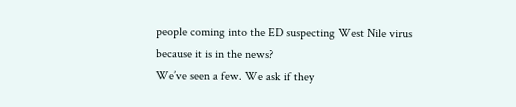people coming into the ED suspecting West Nile virus because it is in the news?
We’ve seen a few. We ask if they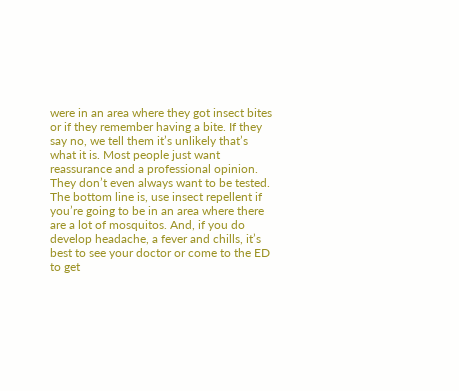were in an area where they got insect bites or if they remember having a bite. If they say no, we tell them it’s unlikely that’s what it is. Most people just want reassurance and a professional opinion. They don’t even always want to be tested. The bottom line is, use insect repellent if you’re going to be in an area where there are a lot of mosquitos. And, if you do develop headache, a fever and chills, it’s best to see your doctor or come to the ED to get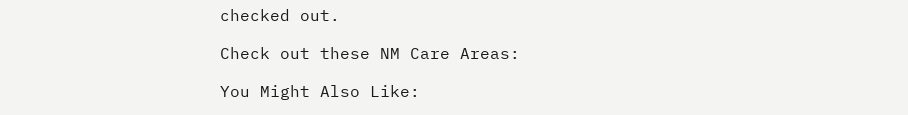checked out.

Check out these NM Care Areas:

You Might Also Like: